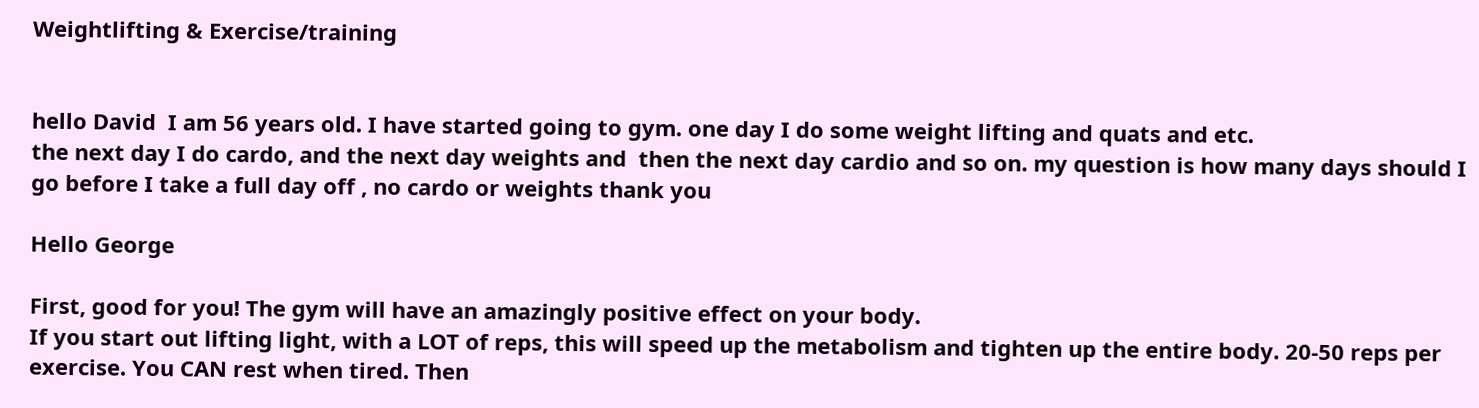Weightlifting & Exercise/training


hello David  I am 56 years old. I have started going to gym. one day I do some weight lifting and quats and etc.
the next day I do cardo, and the next day weights and  then the next day cardio and so on. my question is how many days should I go before I take a full day off , no cardo or weights thank you

Hello George

First, good for you! The gym will have an amazingly positive effect on your body.
If you start out lifting light, with a LOT of reps, this will speed up the metabolism and tighten up the entire body. 20-50 reps per exercise. You CAN rest when tired. Then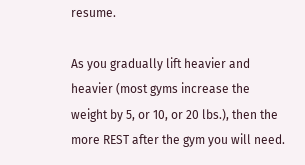resume.

As you gradually lift heavier and heavier (most gyms increase the weight by 5, or 10, or 20 lbs.), then the more REST after the gym you will need.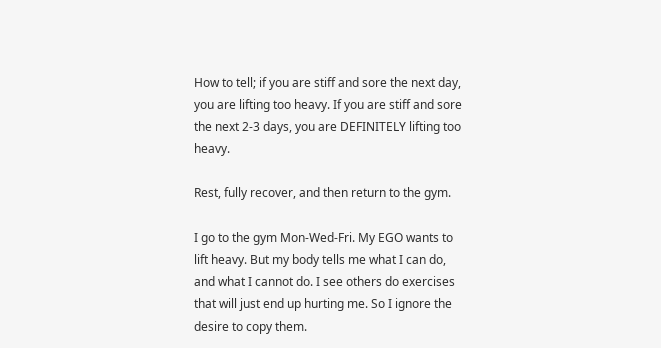How to tell; if you are stiff and sore the next day, you are lifting too heavy. If you are stiff and sore the next 2-3 days, you are DEFINITELY lifting too heavy.

Rest, fully recover, and then return to the gym.

I go to the gym Mon-Wed-Fri. My EGO wants to lift heavy. But my body tells me what I can do, and what I cannot do. I see others do exercises that will just end up hurting me. So I ignore the desire to copy them.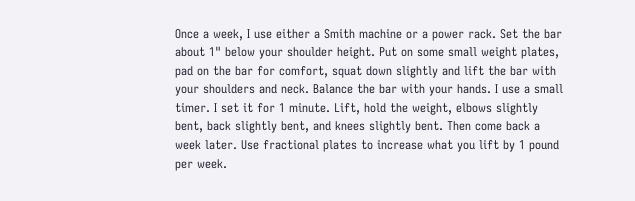Once a week, I use either a Smith machine or a power rack. Set the bar about 1" below your shoulder height. Put on some small weight plates, pad on the bar for comfort, squat down slightly and lift the bar with your shoulders and neck. Balance the bar with your hands. I use a small timer. I set it for 1 minute. Lift, hold the weight, elbows slightly bent, back slightly bent, and knees slightly bent. Then come back a week later. Use fractional plates to increase what you lift by 1 pound per week.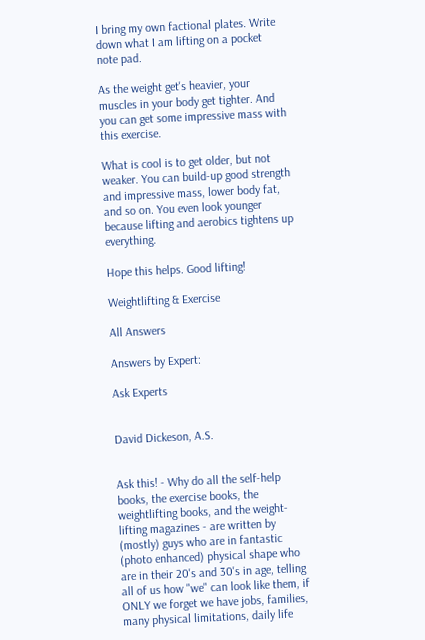I bring my own factional plates. Write down what I am lifting on a pocket note pad.

As the weight get's heavier, your muscles in your body get tighter. And you can get some impressive mass with this exercise.

What is cool is to get older, but not weaker. You can build-up good strength and impressive mass, lower body fat, and so on. You even look younger because lifting and aerobics tightens up everything.

Hope this helps. Good lifting!

Weightlifting & Exercise

All Answers

Answers by Expert:

Ask Experts


David Dickeson, A.S.


Ask this! - Why do all the self-help books, the exercise books, the weightlifting books, and the weight-lifting magazines - are written by (mostly) guys who are in fantastic (photo enhanced) physical shape who are in their 20's and 30's in age, telling all of us how "we" can look like them, if ONLY we forget we have jobs, families, many physical limitations, daily life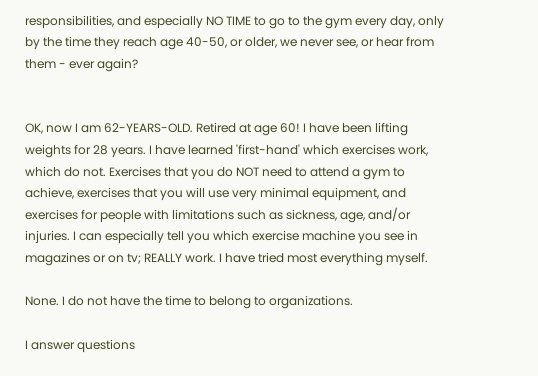responsibilities, and especially NO TIME to go to the gym every day, only by the time they reach age 40-50, or older, we never see, or hear from them - ever again?


OK, now I am 62-YEARS-OLD. Retired at age 60! I have been lifting weights for 28 years. I have learned 'first-hand' which exercises work, which do not. Exercises that you do NOT need to attend a gym to achieve, exercises that you will use very minimal equipment, and exercises for people with limitations such as sickness, age, and/or injuries. I can especially tell you which exercise machine you see in magazines or on tv; REALLY work. I have tried most everything myself.

None. I do not have the time to belong to organizations.

I answer questions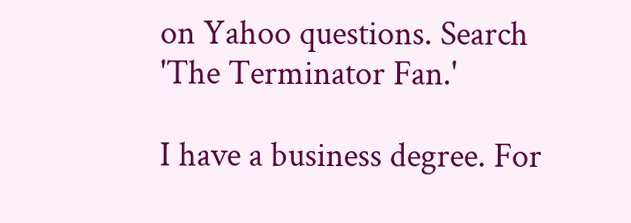on Yahoo questions. Search 'The Terminator Fan.'

I have a business degree. For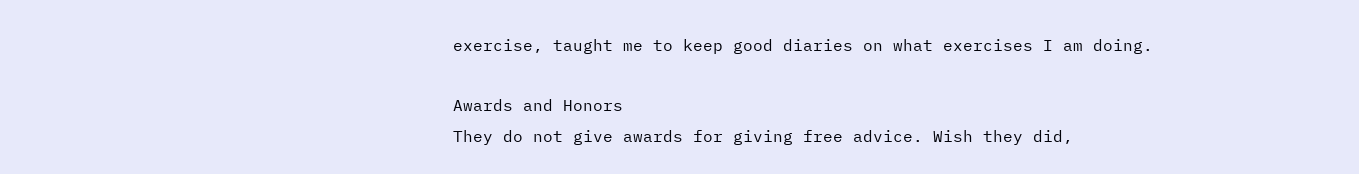exercise, taught me to keep good diaries on what exercises I am doing.

Awards and Honors
They do not give awards for giving free advice. Wish they did,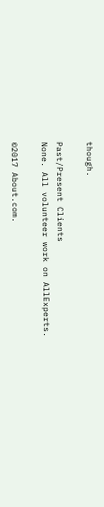though.

Past/Present Clients
None. All volunteer work on AllExperts.

©2017 About.com.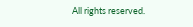All rights reserved.